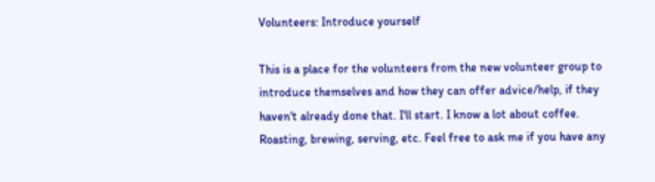Volunteers: Introduce yourself

This is a place for the volunteers from the new volunteer group to introduce themselves and how they can offer advice/help, if they haven't already done that. I'll start. I know a lot about coffee. Roasting, brewing, serving, etc. Feel free to ask me if you have any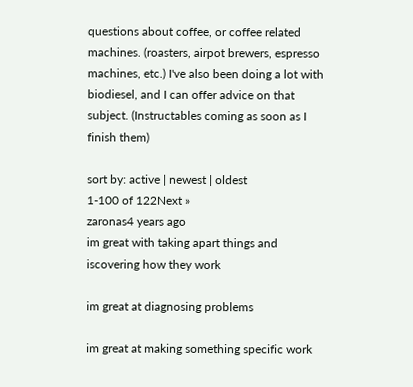questions about coffee, or coffee related machines. (roasters, airpot brewers, espresso machines, etc.) I've also been doing a lot with biodiesel, and I can offer advice on that subject. (Instructables coming as soon as I finish them)

sort by: active | newest | oldest
1-100 of 122Next »
zaronas4 years ago
im great with taking apart things and iscovering how they work

im great at diagnosing problems

im great at making something specific work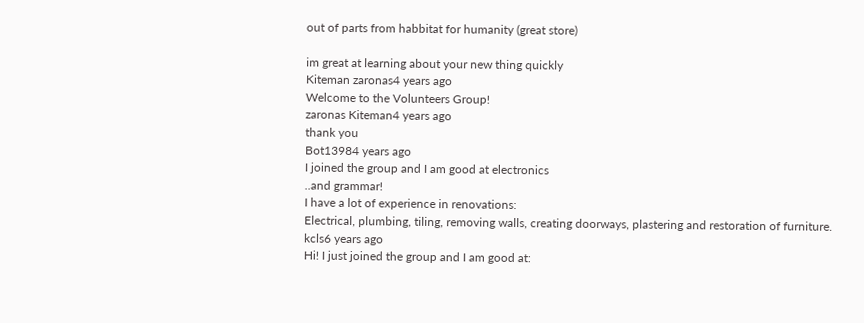out of parts from habbitat for humanity (great store)

im great at learning about your new thing quickly
Kiteman zaronas4 years ago
Welcome to the Volunteers Group!
zaronas Kiteman4 years ago
thank you
Bot13984 years ago
I joined the group and I am good at electronics
..and grammar!
I have a lot of experience in renovations:
Electrical, plumbing, tiling, removing walls, creating doorways, plastering and restoration of furniture.
kcls6 years ago
Hi! I just joined the group and I am good at: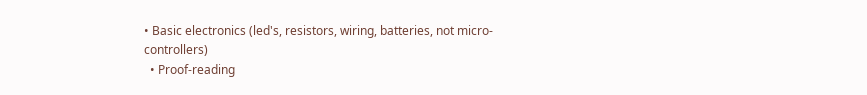• Basic electronics (led's, resistors, wiring, batteries, not micro-controllers)
  • Proof-reading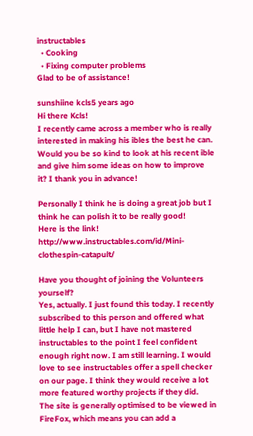instructables
  • Cooking
  • Fixing computer problems
Glad to be of assistance!

sunshiine kcls5 years ago
Hi there Kcls!
I recently came across a member who is really interested in making his ibles the best he can. Would you be so kind to look at his recent ible and give him some ideas on how to improve it? I thank you in advance!

Personally I think he is doing a great job but I think he can polish it to be really good!
Here is the link! http://www.instructables.com/id/Mini-clothespin-catapult/

Have you thought of joining the Volunteers yourself?
Yes, actually. I just found this today. I recently subscribed to this person and offered what little help I can, but I have not mastered instructables to the point I feel confident enough right now. I am still learning. I would love to see instructables offer a spell checker on our page. I think they would receive a lot more featured worthy projects if they did.
The site is generally optimised to be viewed in FireFox, which means you can add a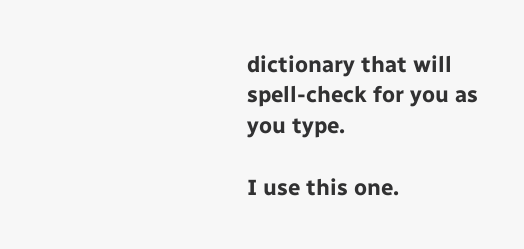dictionary that will spell-check for you as you type.

I use this one.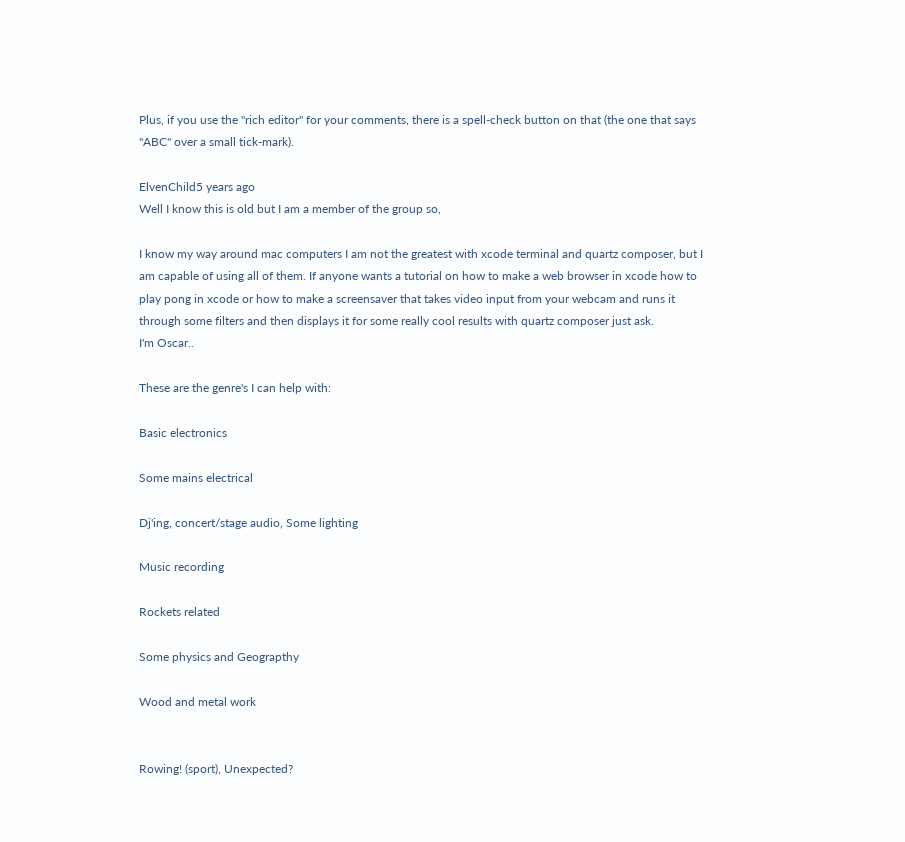Plus, if you use the "rich editor" for your comments, there is a spell-check button on that (the one that says "ABC" over a small tick-mark).

ElvenChild5 years ago
Well I know this is old but I am a member of the group so,

I know my way around mac computers I am not the greatest with xcode terminal and quartz composer, but I am capable of using all of them. If anyone wants a tutorial on how to make a web browser in xcode how to play pong in xcode or how to make a screensaver that takes video input from your webcam and runs it through some filters and then displays it for some really cool results with quartz composer just ask.
I'm Oscar..

These are the genre's I can help with:

Basic electronics

Some mains electrical

Dj'ing, concert/stage audio, Some lighting

Music recording

Rockets related

Some physics and Geograpthy

Wood and metal work


Rowing! (sport), Unexpected?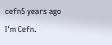cefn5 years ago
I'm Cefn.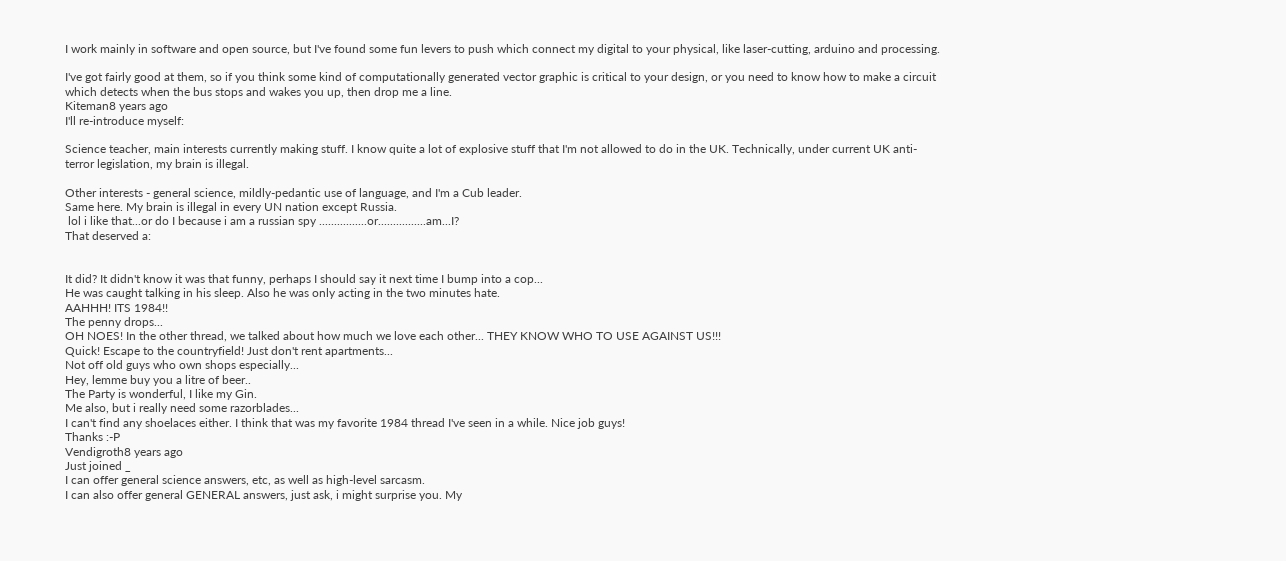I work mainly in software and open source, but I've found some fun levers to push which connect my digital to your physical, like laser-cutting, arduino and processing.

I've got fairly good at them, so if you think some kind of computationally generated vector graphic is critical to your design, or you need to know how to make a circuit which detects when the bus stops and wakes you up, then drop me a line.
Kiteman8 years ago
I'll re-introduce myself:

Science teacher, main interests currently making stuff. I know quite a lot of explosive stuff that I'm not allowed to do in the UK. Technically, under current UK anti-terror legislation, my brain is illegal.

Other interests - general science, mildly-pedantic use of language, and I'm a Cub leader.
Same here. My brain is illegal in every UN nation except Russia.
 lol i like that...or do I because i am a russian spy ................or................am...I?
That deserved a:


It did? It didn't know it was that funny, perhaps I should say it next time I bump into a cop...
He was caught talking in his sleep. Also he was only acting in the two minutes hate.
AAHHH! ITS 1984!!
The penny drops...
OH NOES! In the other thread, we talked about how much we love each other... THEY KNOW WHO TO USE AGAINST US!!!
Quick! Escape to the countryfield! Just don't rent apartments...
Not off old guys who own shops especially...
Hey, lemme buy you a litre of beer..
The Party is wonderful, I like my Gin.
Me also, but i really need some razorblades...
I can't find any shoelaces either. I think that was my favorite 1984 thread I've seen in a while. Nice job guys!
Thanks :-P
Vendigroth8 years ago
Just joined _
I can offer general science answers, etc, as well as high-level sarcasm.
I can also offer general GENERAL answers, just ask, i might surprise you. My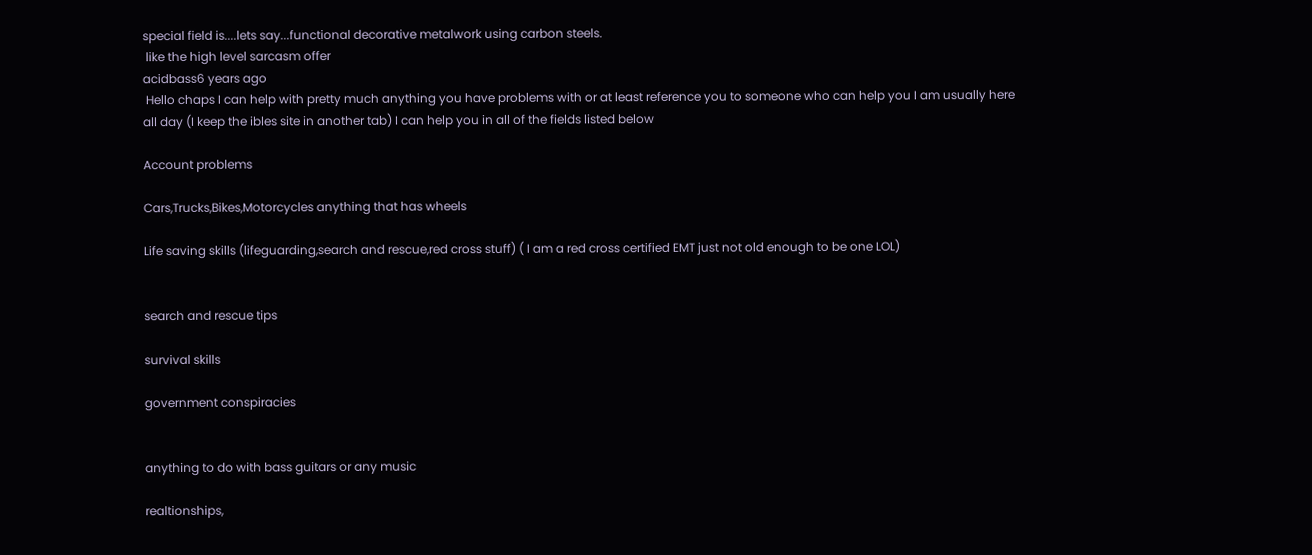special field is....lets say...functional decorative metalwork using carbon steels.
 like the high level sarcasm offer
acidbass6 years ago
 Hello chaps I can help with pretty much anything you have problems with or at least reference you to someone who can help you I am usually here  all day (I keep the ibles site in another tab) I can help you in all of the fields listed below

Account problems

Cars,Trucks,Bikes,Motorcycles anything that has wheels

Life saving skills (lifeguarding,search and rescue,red cross stuff) ( I am a red cross certified EMT just not old enough to be one LOL)


search and rescue tips

survival skills

government conspiracies


anything to do with bass guitars or any music

realtionships,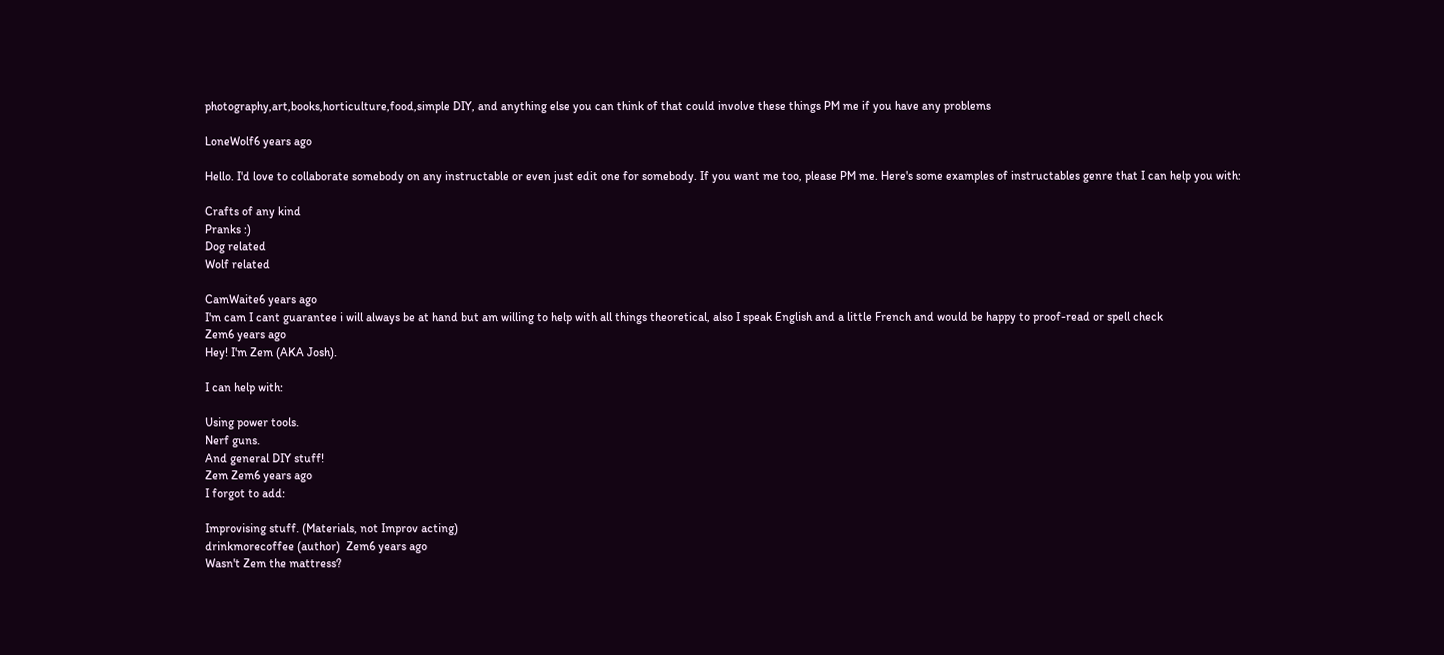photography,art,books,horticulture,food,simple DIY, and anything else you can think of that could involve these things PM me if you have any problems

LoneWolf6 years ago

Hello. I'd love to collaborate somebody on any instructable or even just edit one for somebody. If you want me too, please PM me. Here's some examples of instructables genre that I can help you with:

Crafts of any kind
Pranks :)
Dog related
Wolf related

CamWaite6 years ago
I'm cam I cant guarantee i will always be at hand but am willing to help with all things theoretical, also I speak English and a little French and would be happy to proof-read or spell check
Zem6 years ago
Hey! I'm Zem (AKA Josh).

I can help with:

Using power tools.
Nerf guns.
And general DIY stuff!
Zem Zem6 years ago
I forgot to add:

Improvising stuff. (Materials, not Improv acting)
drinkmorecoffee (author)  Zem6 years ago
Wasn't Zem the mattress?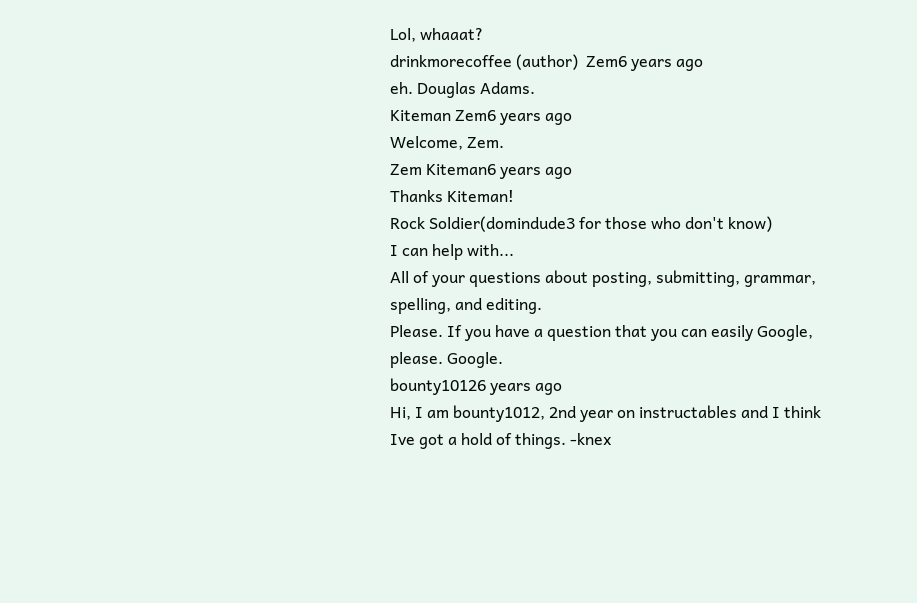Lol, whaaat?
drinkmorecoffee (author)  Zem6 years ago
eh. Douglas Adams.
Kiteman Zem6 years ago
Welcome, Zem.
Zem Kiteman6 years ago
Thanks Kiteman!
Rock Soldier(domindude3 for those who don't know)
I can help with...
All of your questions about posting, submitting, grammar, spelling, and editing.
Please. If you have a question that you can easily Google, please. Google.
bounty10126 years ago
Hi, I am bounty1012, 2nd year on instructables and I think Ive got a hold of things. -knex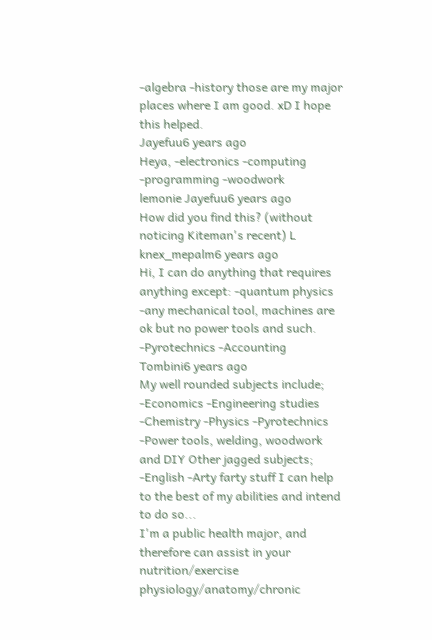-algebra -history those are my major places where I am good. xD I hope this helped.
Jayefuu6 years ago
Heya, -electronics -computing -programming -woodwork
lemonie Jayefuu6 years ago
How did you find this? (without noticing Kiteman's recent) L
knex_mepalm6 years ago
Hi, I can do anything that requires anything except: -quantum physics -any mechanical tool, machines are ok but no power tools and such. -Pyrotechnics -Accounting
Tombini6 years ago
My well rounded subjects include; -Economics -Engineering studies -Chemistry -Physics -Pyrotechnics -Power tools, welding, woodwork and DIY Other jagged subjects; -English -Arty farty stuff I can help to the best of my abilities and intend to do so...
I'm a public health major, and therefore can assist in your nutrition/exercise physiology/anatomy/chronic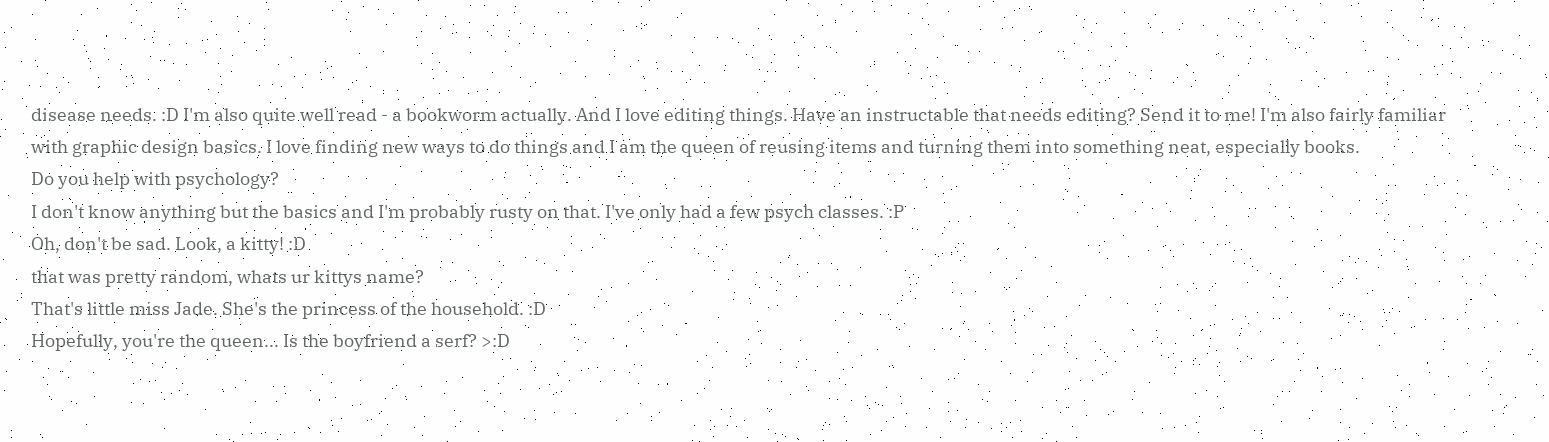disease needs. :D I'm also quite well read - a bookworm actually. And I love editing things. Have an instructable that needs editing? Send it to me! I'm also fairly familiar with graphic design basics. I love finding new ways to do things and I am the queen of reusing items and turning them into something neat, especially books.
Do you help with psychology?
I don't know anything but the basics and I'm probably rusty on that. I've only had a few psych classes. :P
Oh, don't be sad. Look, a kitty! :D
that was pretty random, whats ur kittys name?
That's little miss Jade. She's the princess of the household. :D
Hopefully, you're the queen... Is the boyfriend a serf? >:D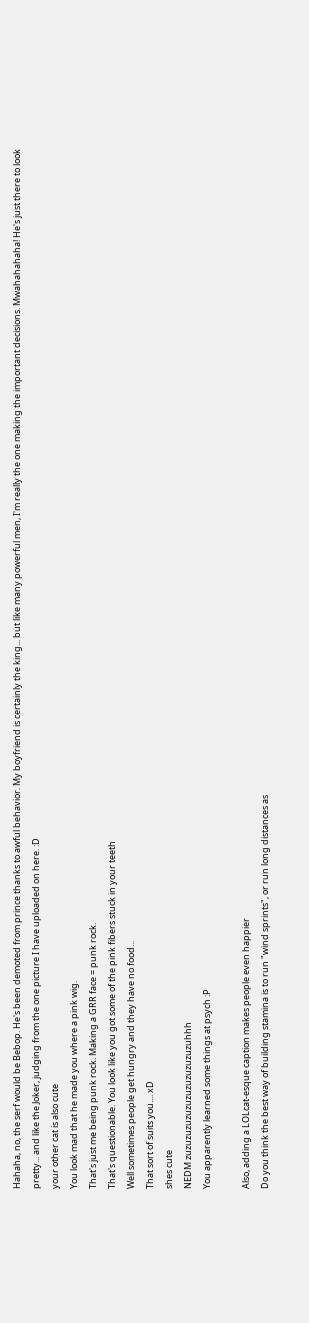Hahaha, no, the serf would be Bebop. He's been demoted from prince thanks to awful behavior. My boyfriend is certainly the king... but like many powerful men, I'm really the one making the important decisions. Mwahahahaha! He's just there to look pretty... and like the Joker, judging from the one picture I have uploaded on here. :D
your other cat is also cute
You look mad that he made you where a pink wig.
That's just me being punk rock. Making a GRR face = punk rock.
That's questionable. You look like you got some of the pink fibers stuck in your teeth
Well sometimes people get hungry and they have no food...
That sort of suits you.... xD
shes cute
NEDM zuzuzuzuzuzuzuzuzuzuzuzuhhh
You apparently learned some things at psych :P

Also, adding a LOLcat-esque caption makes people even happier
Do you think the best way of building stamina is to run "wind sprints", or run long distances as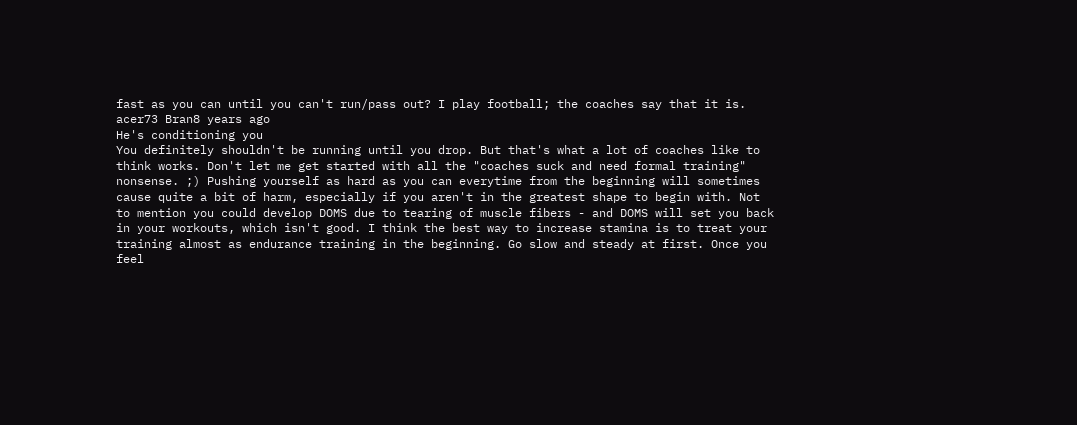fast as you can until you can't run/pass out? I play football; the coaches say that it is.
acer73 Bran8 years ago
He's conditioning you
You definitely shouldn't be running until you drop. But that's what a lot of coaches like to think works. Don't let me get started with all the "coaches suck and need formal training" nonsense. ;) Pushing yourself as hard as you can everytime from the beginning will sometimes cause quite a bit of harm, especially if you aren't in the greatest shape to begin with. Not to mention you could develop DOMS due to tearing of muscle fibers - and DOMS will set you back in your workouts, which isn't good. I think the best way to increase stamina is to treat your training almost as endurance training in the beginning. Go slow and steady at first. Once you feel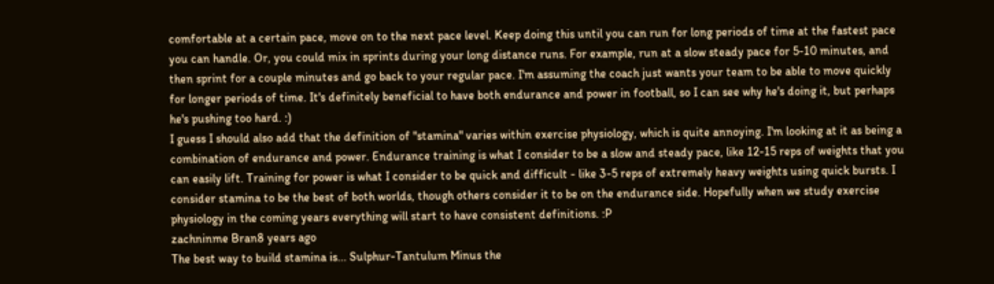comfortable at a certain pace, move on to the next pace level. Keep doing this until you can run for long periods of time at the fastest pace you can handle. Or, you could mix in sprints during your long distance runs. For example, run at a slow steady pace for 5-10 minutes, and then sprint for a couple minutes and go back to your regular pace. I'm assuming the coach just wants your team to be able to move quickly for longer periods of time. It's definitely beneficial to have both endurance and power in football, so I can see why he's doing it, but perhaps he's pushing too hard. :)
I guess I should also add that the definition of "stamina" varies within exercise physiology, which is quite annoying. I'm looking at it as being a combination of endurance and power. Endurance training is what I consider to be a slow and steady pace, like 12-15 reps of weights that you can easily lift. Training for power is what I consider to be quick and difficult - like 3-5 reps of extremely heavy weights using quick bursts. I consider stamina to be the best of both worlds, though others consider it to be on the endurance side. Hopefully when we study exercise physiology in the coming years everything will start to have consistent definitions. :P
zachninme Bran8 years ago
The best way to build stamina is... Sulphur-Tantulum Minus the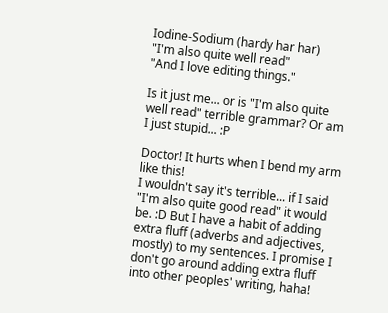Iodine-Sodium (hardy har har)
"I'm also quite well read"
"And I love editing things."

Is it just me... or is "I'm also quite well read" terrible grammar? Or am I just stupid... :P

Doctor! It hurts when I bend my arm like this!
I wouldn't say it's terrible... if I said "I'm also quite good read" it would be. :D But I have a habit of adding extra fluff (adverbs and adjectives, mostly) to my sentences. I promise I don't go around adding extra fluff into other peoples' writing, haha!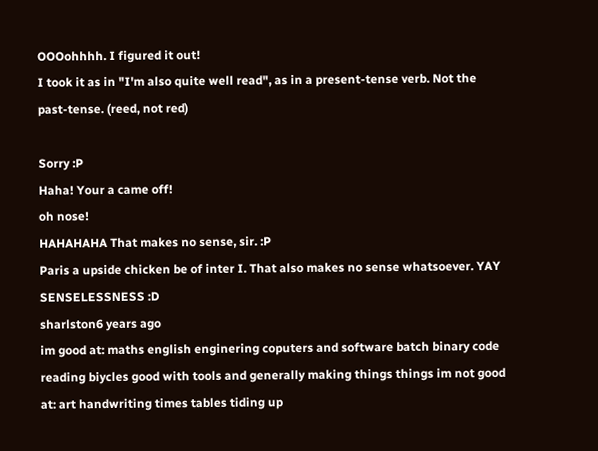OOOohhhh. I figured it out!
I took it as in "I'm also quite well read", as in a present-tense verb. Not the past-tense. (reed, not red)

Sorry :P
Haha! Your a came off!
oh nose!
HAHAHAHA That makes no sense, sir. :P
Paris a upside chicken be of inter I. That also makes no sense whatsoever. YAY SENSELESSNESS :D
sharlston6 years ago
im good at: maths english enginering coputers and software batch binary code reading biycles good with tools and generally making things things im not good at: art handwriting times tables tiding up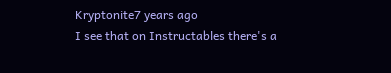Kryptonite7 years ago
I see that on Instructables there's a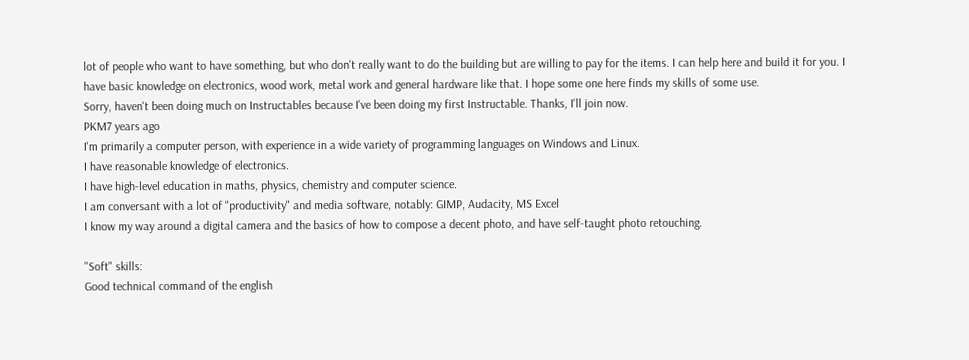lot of people who want to have something, but who don't really want to do the building but are willing to pay for the items. I can help here and build it for you. I have basic knowledge on electronics, wood work, metal work and general hardware like that. I hope some one here finds my skills of some use.
Sorry, haven't been doing much on Instructables because I've been doing my first Instructable. Thanks, I'll join now.
PKM7 years ago
I'm primarily a computer person, with experience in a wide variety of programming languages on Windows and Linux.
I have reasonable knowledge of electronics.
I have high-level education in maths, physics, chemistry and computer science.
I am conversant with a lot of "productivity" and media software, notably: GIMP, Audacity, MS Excel
I know my way around a digital camera and the basics of how to compose a decent photo, and have self-taught photo retouching.

"Soft" skills:
Good technical command of the english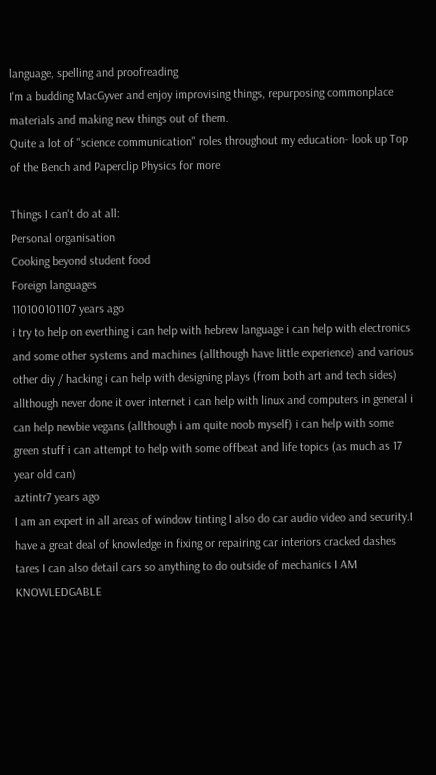language, spelling and proofreading
I'm a budding MacGyver and enjoy improvising things, repurposing commonplace materials and making new things out of them.
Quite a lot of "science communication" roles throughout my education- look up Top of the Bench and Paperclip Physics for more

Things I can't do at all:
Personal organisation
Cooking beyond student food
Foreign languages
110100101107 years ago
i try to help on everthing i can help with hebrew language i can help with electronics and some other systems and machines (allthough have little experience) and various other diy / hacking i can help with designing plays (from both art and tech sides) allthough never done it over internet i can help with linux and computers in general i can help newbie vegans (allthough i am quite noob myself) i can help with some green stuff i can attempt to help with some offbeat and life topics (as much as 17 year old can)
aztintr7 years ago
I am an expert in all areas of window tinting I also do car audio video and security.I have a great deal of knowledge in fixing or repairing car interiors cracked dashes tares I can also detail cars so anything to do outside of mechanics I AM KNOWLEDGABLE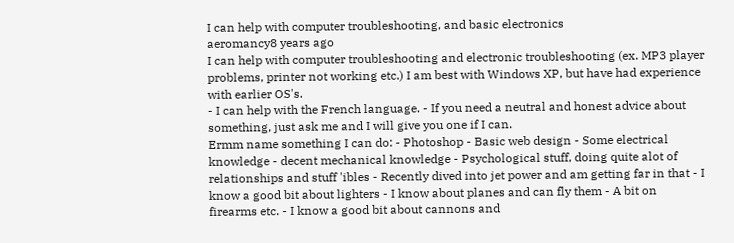I can help with computer troubleshooting, and basic electronics
aeromancy8 years ago
I can help with computer troubleshooting and electronic troubleshooting (ex. MP3 player problems, printer not working etc.) I am best with Windows XP, but have had experience with earlier OS's.
- I can help with the French language. - If you need a neutral and honest advice about something, just ask me and I will give you one if I can.
Ermm name something I can do: - Photoshop - Basic web design - Some electrical knowledge - decent mechanical knowledge - Psychological stuff, doing quite alot of relationships and stuff 'ibles - Recently dived into jet power and am getting far in that - I know a good bit about lighters - I know about planes and can fly them - A bit on firearms etc. - I know a good bit about cannons and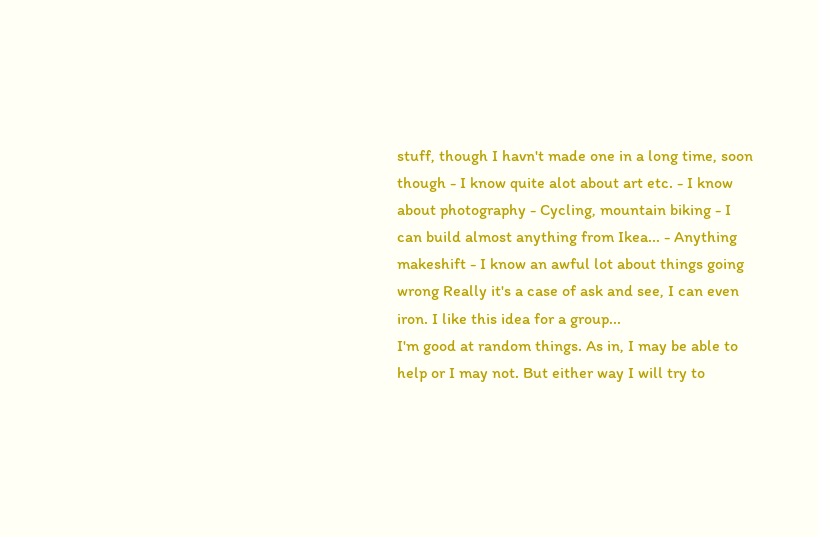stuff, though I havn't made one in a long time, soon though - I know quite alot about art etc. - I know about photography - Cycling, mountain biking - I can build almost anything from Ikea... - Anything makeshift - I know an awful lot about things going wrong Really it's a case of ask and see, I can even iron. I like this idea for a group...
I'm good at random things. As in, I may be able to help or I may not. But either way I will try to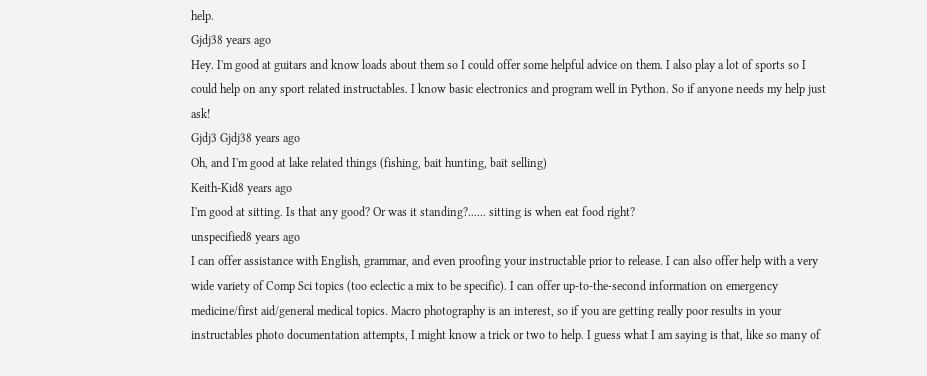help.
Gjdj38 years ago
Hey. I'm good at guitars and know loads about them so I could offer some helpful advice on them. I also play a lot of sports so I could help on any sport related instructables. I know basic electronics and program well in Python. So if anyone needs my help just ask!
Gjdj3 Gjdj38 years ago
Oh, and I'm good at lake related things (fishing, bait hunting, bait selling)
Keith-Kid8 years ago
I'm good at sitting. Is that any good? Or was it standing?...... sitting is when eat food right?
unspecified8 years ago
I can offer assistance with English, grammar, and even proofing your instructable prior to release. I can also offer help with a very wide variety of Comp Sci topics (too eclectic a mix to be specific). I can offer up-to-the-second information on emergency medicine/first aid/general medical topics. Macro photography is an interest, so if you are getting really poor results in your instructables photo documentation attempts, I might know a trick or two to help. I guess what I am saying is that, like so many of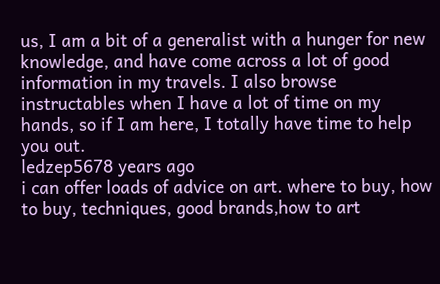us, I am a bit of a generalist with a hunger for new knowledge, and have come across a lot of good information in my travels. I also browse instructables when I have a lot of time on my hands, so if I am here, I totally have time to help you out.
ledzep5678 years ago
i can offer loads of advice on art. where to buy, how to buy, techniques, good brands,how to art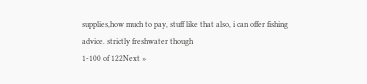supplies,how much to pay, stuff like that also, i can offer fishing advice. strictly freshwater though
1-100 of 122Next »